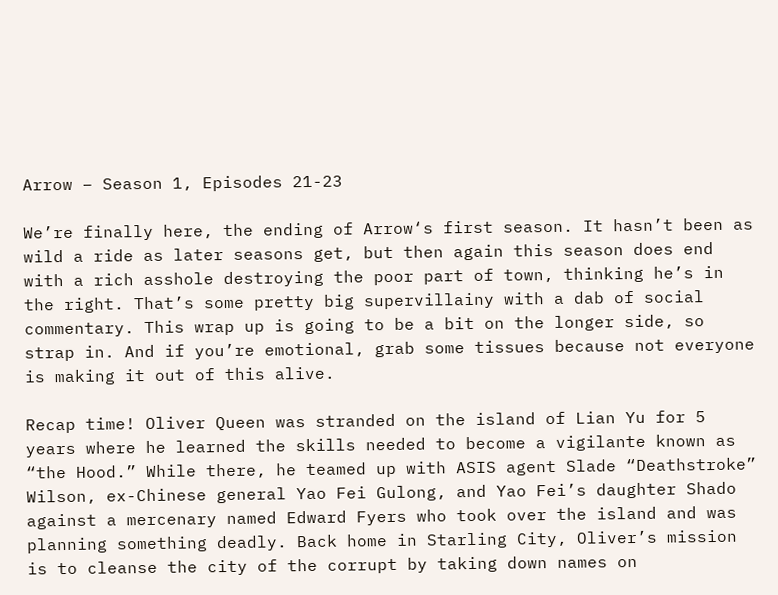Arrow – Season 1, Episodes 21-23

We’re finally here, the ending of Arrow‘s first season. It hasn’t been as wild a ride as later seasons get, but then again this season does end with a rich asshole destroying the poor part of town, thinking he’s in the right. That’s some pretty big supervillainy with a dab of social commentary. This wrap up is going to be a bit on the longer side, so strap in. And if you’re emotional, grab some tissues because not everyone is making it out of this alive.

Recap time! Oliver Queen was stranded on the island of Lian Yu for 5 years where he learned the skills needed to become a vigilante known as “the Hood.” While there, he teamed up with ASIS agent Slade “Deathstroke” Wilson, ex-Chinese general Yao Fei Gulong, and Yao Fei’s daughter Shado against a mercenary named Edward Fyers who took over the island and was planning something deadly. Back home in Starling City, Oliver’s mission is to cleanse the city of the corrupt by taking down names on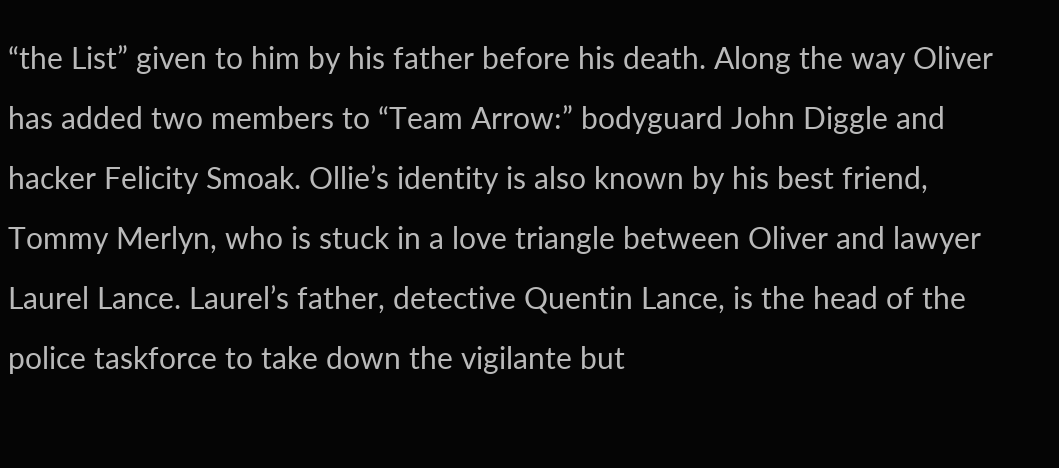“the List” given to him by his father before his death. Along the way Oliver has added two members to “Team Arrow:” bodyguard John Diggle and hacker Felicity Smoak. Ollie’s identity is also known by his best friend, Tommy Merlyn, who is stuck in a love triangle between Oliver and lawyer Laurel Lance. Laurel’s father, detective Quentin Lance, is the head of the police taskforce to take down the vigilante but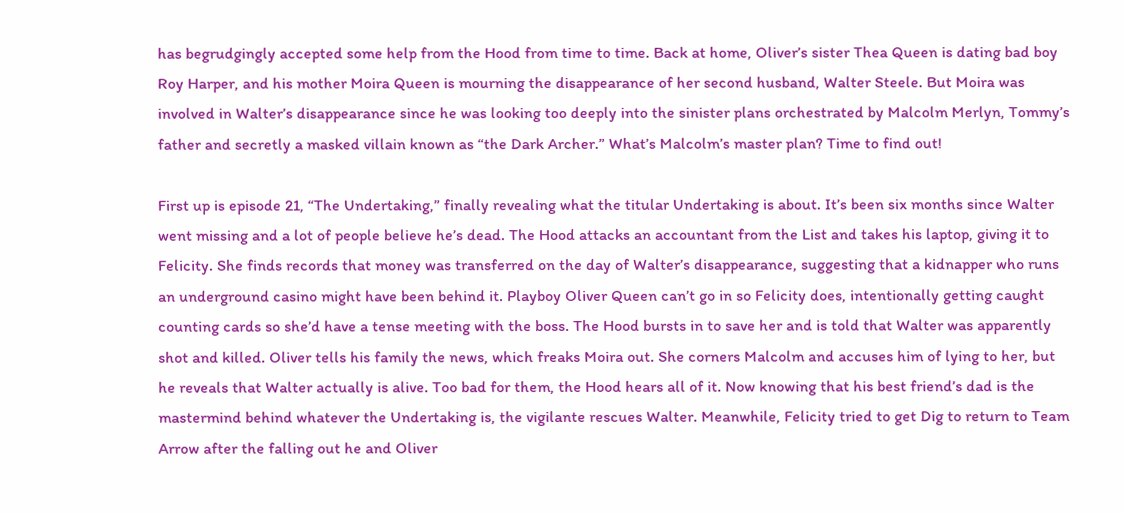has begrudgingly accepted some help from the Hood from time to time. Back at home, Oliver’s sister Thea Queen is dating bad boy Roy Harper, and his mother Moira Queen is mourning the disappearance of her second husband, Walter Steele. But Moira was involved in Walter’s disappearance since he was looking too deeply into the sinister plans orchestrated by Malcolm Merlyn, Tommy’s father and secretly a masked villain known as “the Dark Archer.” What’s Malcolm’s master plan? Time to find out!

First up is episode 21, “The Undertaking,” finally revealing what the titular Undertaking is about. It’s been six months since Walter went missing and a lot of people believe he’s dead. The Hood attacks an accountant from the List and takes his laptop, giving it to Felicity. She finds records that money was transferred on the day of Walter’s disappearance, suggesting that a kidnapper who runs an underground casino might have been behind it. Playboy Oliver Queen can’t go in so Felicity does, intentionally getting caught counting cards so she’d have a tense meeting with the boss. The Hood bursts in to save her and is told that Walter was apparently shot and killed. Oliver tells his family the news, which freaks Moira out. She corners Malcolm and accuses him of lying to her, but he reveals that Walter actually is alive. Too bad for them, the Hood hears all of it. Now knowing that his best friend’s dad is the mastermind behind whatever the Undertaking is, the vigilante rescues Walter. Meanwhile, Felicity tried to get Dig to return to Team Arrow after the falling out he and Oliver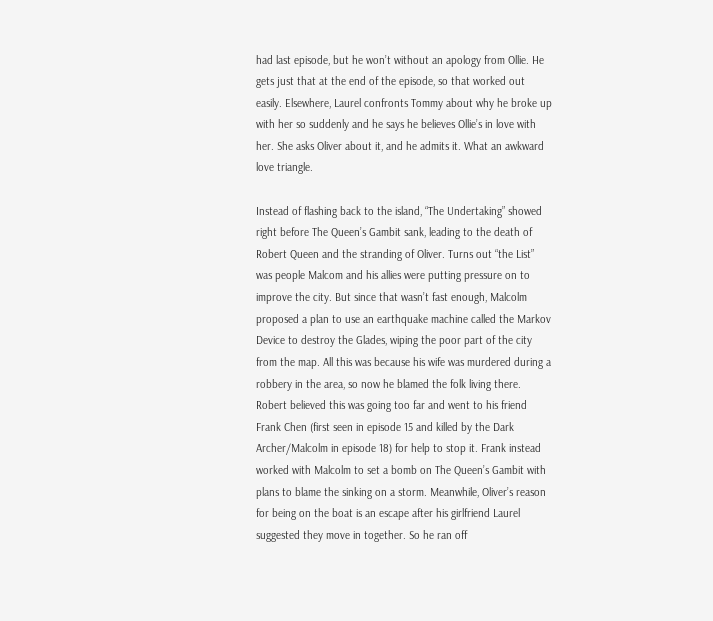had last episode, but he won’t without an apology from Ollie. He gets just that at the end of the episode, so that worked out easily. Elsewhere, Laurel confronts Tommy about why he broke up with her so suddenly and he says he believes Ollie’s in love with her. She asks Oliver about it, and he admits it. What an awkward love triangle.

Instead of flashing back to the island, “The Undertaking” showed right before The Queen’s Gambit sank, leading to the death of Robert Queen and the stranding of Oliver. Turns out “the List” was people Malcom and his allies were putting pressure on to improve the city. But since that wasn’t fast enough, Malcolm proposed a plan to use an earthquake machine called the Markov Device to destroy the Glades, wiping the poor part of the city from the map. All this was because his wife was murdered during a robbery in the area, so now he blamed the folk living there. Robert believed this was going too far and went to his friend Frank Chen (first seen in episode 15 and killed by the Dark Archer/Malcolm in episode 18) for help to stop it. Frank instead worked with Malcolm to set a bomb on The Queen’s Gambit with plans to blame the sinking on a storm. Meanwhile, Oliver’s reason for being on the boat is an escape after his girlfriend Laurel suggested they move in together. So he ran off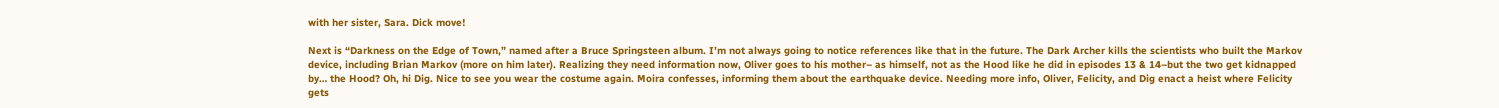with her sister, Sara. Dick move!

Next is “Darkness on the Edge of Town,” named after a Bruce Springsteen album. I’m not always going to notice references like that in the future. The Dark Archer kills the scientists who built the Markov device, including Brian Markov (more on him later). Realizing they need information now, Oliver goes to his mother– as himself, not as the Hood like he did in episodes 13 & 14–but the two get kidnapped by… the Hood? Oh, hi Dig. Nice to see you wear the costume again. Moira confesses, informing them about the earthquake device. Needing more info, Oliver, Felicity, and Dig enact a heist where Felicity gets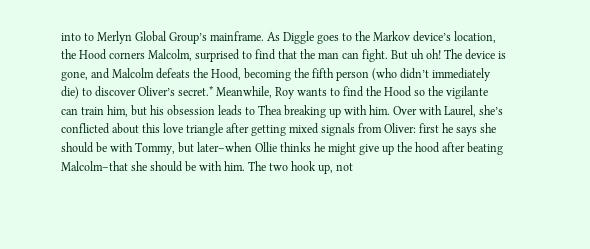into to Merlyn Global Group’s mainframe. As Diggle goes to the Markov device’s location, the Hood corners Malcolm, surprised to find that the man can fight. But uh oh! The device is gone, and Malcolm defeats the Hood, becoming the fifth person (who didn’t immediately die) to discover Oliver’s secret.* Meanwhile, Roy wants to find the Hood so the vigilante can train him, but his obsession leads to Thea breaking up with him. Over with Laurel, she’s conflicted about this love triangle after getting mixed signals from Oliver: first he says she should be with Tommy, but later–when Ollie thinks he might give up the hood after beating Malcolm–that she should be with him. The two hook up, not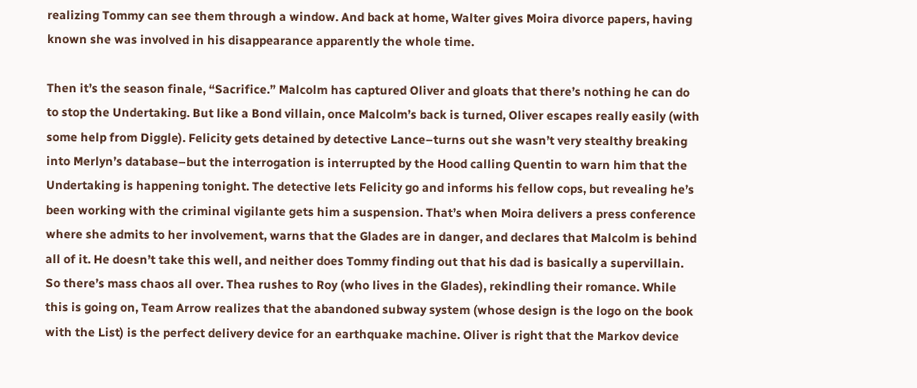realizing Tommy can see them through a window. And back at home, Walter gives Moira divorce papers, having known she was involved in his disappearance apparently the whole time.

Then it’s the season finale, “Sacrifice.” Malcolm has captured Oliver and gloats that there’s nothing he can do to stop the Undertaking. But like a Bond villain, once Malcolm’s back is turned, Oliver escapes really easily (with some help from Diggle). Felicity gets detained by detective Lance–turns out she wasn’t very stealthy breaking into Merlyn’s database–but the interrogation is interrupted by the Hood calling Quentin to warn him that the Undertaking is happening tonight. The detective lets Felicity go and informs his fellow cops, but revealing he’s been working with the criminal vigilante gets him a suspension. That’s when Moira delivers a press conference where she admits to her involvement, warns that the Glades are in danger, and declares that Malcolm is behind all of it. He doesn’t take this well, and neither does Tommy finding out that his dad is basically a supervillain. So there’s mass chaos all over. Thea rushes to Roy (who lives in the Glades), rekindling their romance. While this is going on, Team Arrow realizes that the abandoned subway system (whose design is the logo on the book with the List) is the perfect delivery device for an earthquake machine. Oliver is right that the Markov device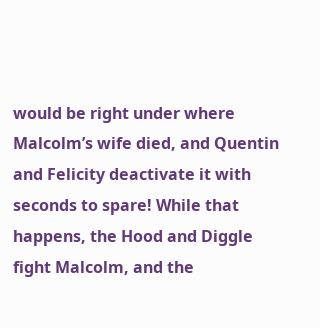would be right under where Malcolm’s wife died, and Quentin and Felicity deactivate it with seconds to spare! While that happens, the Hood and Diggle fight Malcolm, and the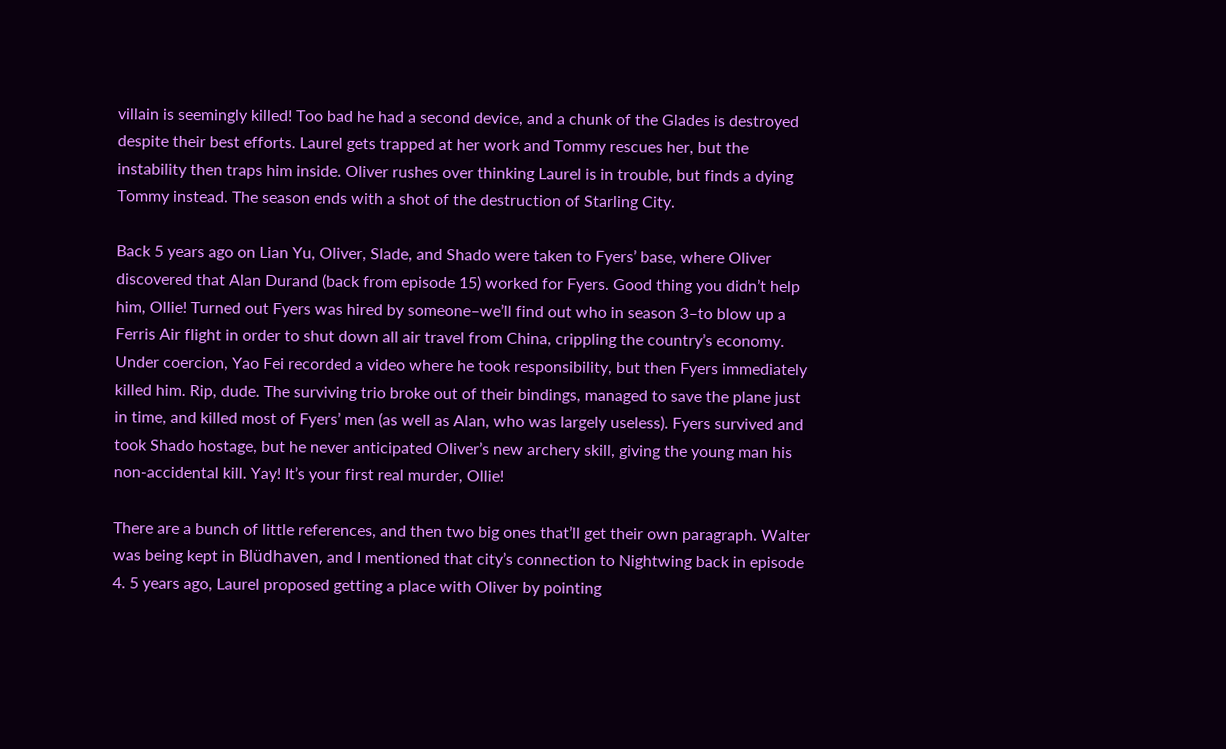villain is seemingly killed! Too bad he had a second device, and a chunk of the Glades is destroyed despite their best efforts. Laurel gets trapped at her work and Tommy rescues her, but the instability then traps him inside. Oliver rushes over thinking Laurel is in trouble, but finds a dying Tommy instead. The season ends with a shot of the destruction of Starling City.

Back 5 years ago on Lian Yu, Oliver, Slade, and Shado were taken to Fyers’ base, where Oliver discovered that Alan Durand (back from episode 15) worked for Fyers. Good thing you didn’t help him, Ollie! Turned out Fyers was hired by someone–we’ll find out who in season 3–to blow up a Ferris Air flight in order to shut down all air travel from China, crippling the country’s economy. Under coercion, Yao Fei recorded a video where he took responsibility, but then Fyers immediately killed him. Rip, dude. The surviving trio broke out of their bindings, managed to save the plane just in time, and killed most of Fyers’ men (as well as Alan, who was largely useless). Fyers survived and took Shado hostage, but he never anticipated Oliver’s new archery skill, giving the young man his non-accidental kill. Yay! It’s your first real murder, Ollie!

There are a bunch of little references, and then two big ones that’ll get their own paragraph. Walter was being kept in Blüdhaven, and I mentioned that city’s connection to Nightwing back in episode 4. 5 years ago, Laurel proposed getting a place with Oliver by pointing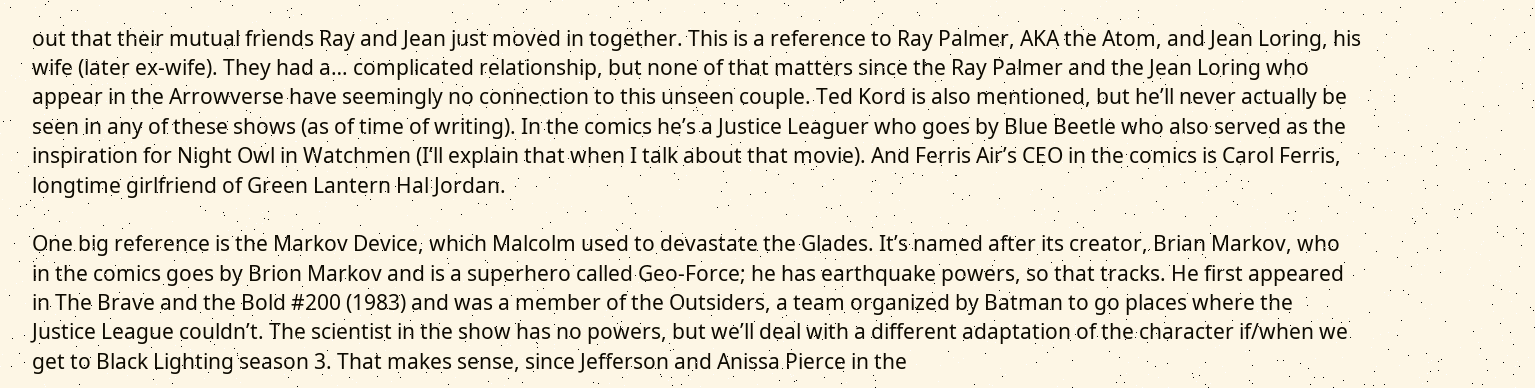out that their mutual friends Ray and Jean just moved in together. This is a reference to Ray Palmer, AKA the Atom, and Jean Loring, his wife (later ex-wife). They had a… complicated relationship, but none of that matters since the Ray Palmer and the Jean Loring who appear in the Arrowverse have seemingly no connection to this unseen couple. Ted Kord is also mentioned, but he’ll never actually be seen in any of these shows (as of time of writing). In the comics he’s a Justice Leaguer who goes by Blue Beetle who also served as the inspiration for Night Owl in Watchmen (I’ll explain that when I talk about that movie). And Ferris Air’s CEO in the comics is Carol Ferris, longtime girlfriend of Green Lantern Hal Jordan.

One big reference is the Markov Device, which Malcolm used to devastate the Glades. It’s named after its creator, Brian Markov, who in the comics goes by Brion Markov and is a superhero called Geo-Force; he has earthquake powers, so that tracks. He first appeared in The Brave and the Bold #200 (1983) and was a member of the Outsiders, a team organized by Batman to go places where the Justice League couldn’t. The scientist in the show has no powers, but we’ll deal with a different adaptation of the character if/when we get to Black Lighting season 3. That makes sense, since Jefferson and Anissa Pierce in the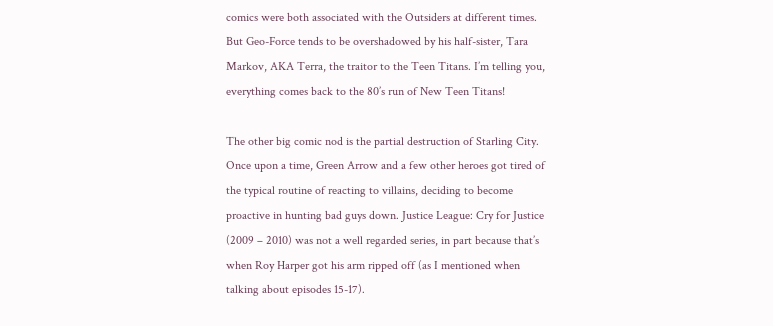comics were both associated with the Outsiders at different times. But Geo-Force tends to be overshadowed by his half-sister, Tara Markov, AKA Terra, the traitor to the Teen Titans. I’m telling you, everything comes back to the 80’s run of New Teen Titans!

The other big comic nod is the partial destruction of Starling City. Once upon a time, Green Arrow and a few other heroes got tired of the typical routine of reacting to villains, deciding to become proactive in hunting bad guys down. Justice League: Cry for Justice (2009 – 2010) was not a well regarded series, in part because that’s when Roy Harper got his arm ripped off (as I mentioned when talking about episodes 15-17).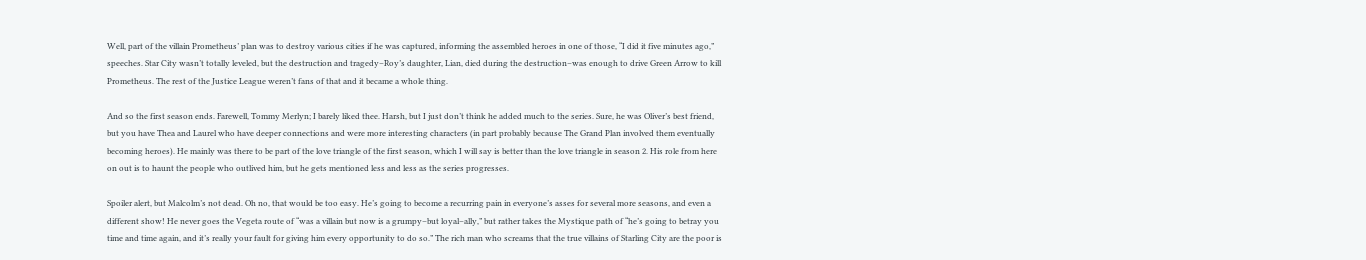Well, part of the villain Prometheus’ plan was to destroy various cities if he was captured, informing the assembled heroes in one of those, “I did it five minutes ago,” speeches. Star City wasn’t totally leveled, but the destruction and tragedy–Roy’s daughter, Lian, died during the destruction–was enough to drive Green Arrow to kill Prometheus. The rest of the Justice League weren’t fans of that and it became a whole thing.

And so the first season ends. Farewell, Tommy Merlyn; I barely liked thee. Harsh, but I just don’t think he added much to the series. Sure, he was Oliver’s best friend, but you have Thea and Laurel who have deeper connections and were more interesting characters (in part probably because The Grand Plan involved them eventually becoming heroes). He mainly was there to be part of the love triangle of the first season, which I will say is better than the love triangle in season 2. His role from here on out is to haunt the people who outlived him, but he gets mentioned less and less as the series progresses.

Spoiler alert, but Malcolm’s not dead. Oh no, that would be too easy. He’s going to become a recurring pain in everyone’s asses for several more seasons, and even a different show! He never goes the Vegeta route of “was a villain but now is a grumpy–but loyal–ally,” but rather takes the Mystique path of “he’s going to betray you time and time again, and it’s really your fault for giving him every opportunity to do so.” The rich man who screams that the true villains of Starling City are the poor is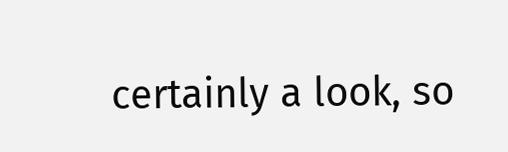certainly a look, so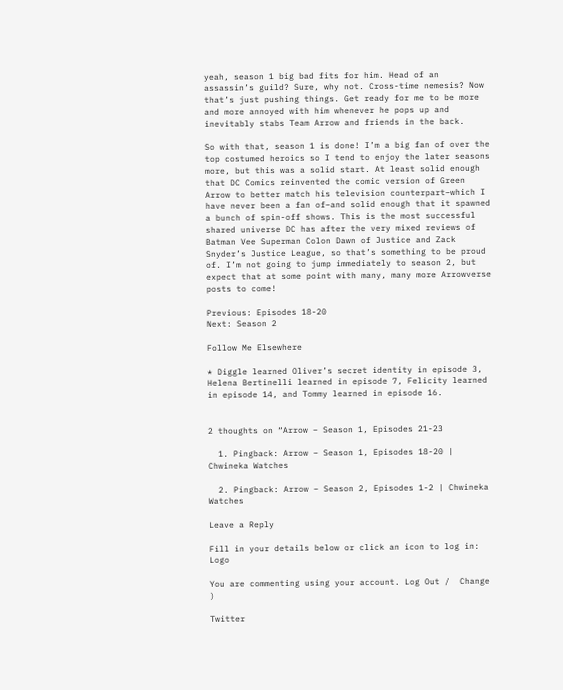yeah, season 1 big bad fits for him. Head of an assassin’s guild? Sure, why not. Cross-time nemesis? Now that’s just pushing things. Get ready for me to be more and more annoyed with him whenever he pops up and inevitably stabs Team Arrow and friends in the back.

So with that, season 1 is done! I’m a big fan of over the top costumed heroics so I tend to enjoy the later seasons more, but this was a solid start. At least solid enough that DC Comics reinvented the comic version of Green Arrow to better match his television counterpart–which I have never been a fan of–and solid enough that it spawned a bunch of spin-off shows. This is the most successful shared universe DC has after the very mixed reviews of Batman Vee Superman Colon Dawn of Justice and Zack Snyder’s Justice League, so that’s something to be proud of. I’m not going to jump immediately to season 2, but expect that at some point with many, many more Arrowverse posts to come!

Previous: Episodes 18-20
Next: Season 2

Follow Me Elsewhere

* Diggle learned Oliver’s secret identity in episode 3, Helena Bertinelli learned in episode 7, Felicity learned in episode 14, and Tommy learned in episode 16.


2 thoughts on “Arrow – Season 1, Episodes 21-23

  1. Pingback: Arrow – Season 1, Episodes 18-20 | Chwineka Watches

  2. Pingback: Arrow – Season 2, Episodes 1-2 | Chwineka Watches

Leave a Reply

Fill in your details below or click an icon to log in: Logo

You are commenting using your account. Log Out /  Change )

Twitter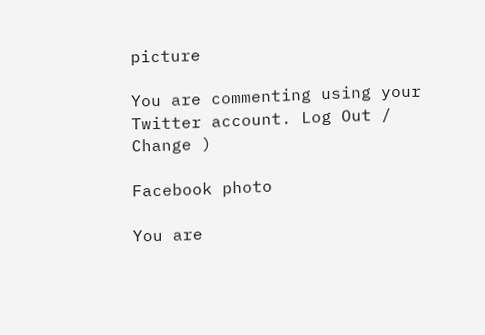picture

You are commenting using your Twitter account. Log Out /  Change )

Facebook photo

You are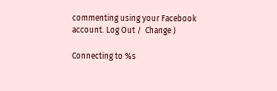commenting using your Facebook account. Log Out /  Change )

Connecting to %s